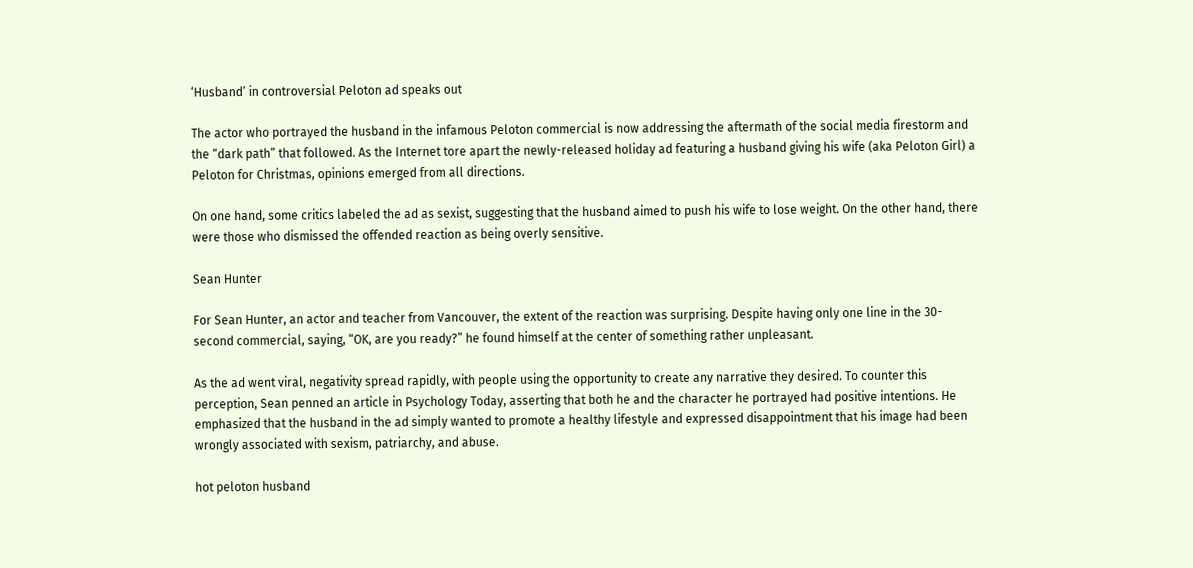‘Husband’ in controversial Peloton ad speaks out

The actor who portrayed the husband in the infamous Peloton commercial is now addressing the aftermath of the social media firestorm and the “dark path” that followed. As the Internet tore apart the newly-released holiday ad featuring a husband giving his wife (aka Peloton Girl) a Peloton for Christmas, opinions emerged from all directions.

On one hand, some critics labeled the ad as sexist, suggesting that the husband aimed to push his wife to lose weight. On the other hand, there were those who dismissed the offended reaction as being overly sensitive.

Sean Hunter

For Sean Hunter, an actor and teacher from Vancouver, the extent of the reaction was surprising. Despite having only one line in the 30-second commercial, saying, “OK, are you ready?” he found himself at the center of something rather unpleasant.

As the ad went viral, negativity spread rapidly, with people using the opportunity to create any narrative they desired. To counter this perception, Sean penned an article in Psychology Today, asserting that both he and the character he portrayed had positive intentions. He emphasized that the husband in the ad simply wanted to promote a healthy lifestyle and expressed disappointment that his image had been wrongly associated with sexism, patriarchy, and abuse.

hot peloton husband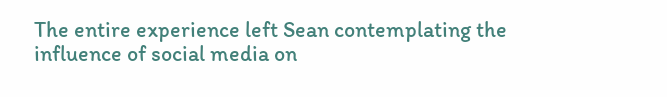The entire experience left Sean contemplating the influence of social media on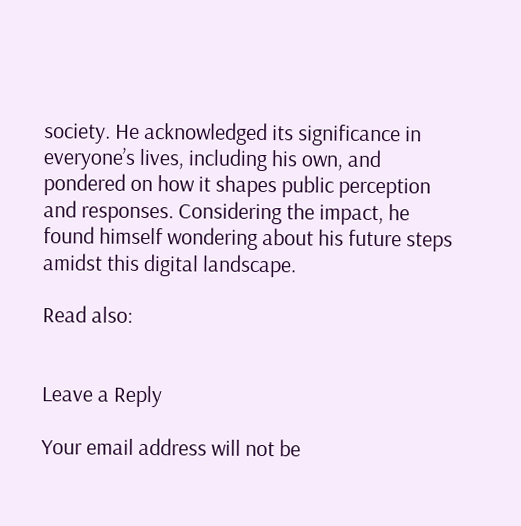society. He acknowledged its significance in everyone’s lives, including his own, and pondered on how it shapes public perception and responses. Considering the impact, he found himself wondering about his future steps amidst this digital landscape.

Read also:


Leave a Reply

Your email address will not be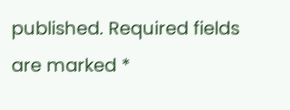published. Required fields are marked *